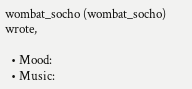wombat_socho (wombat_socho) wrote,

  • Mood:
  • Music: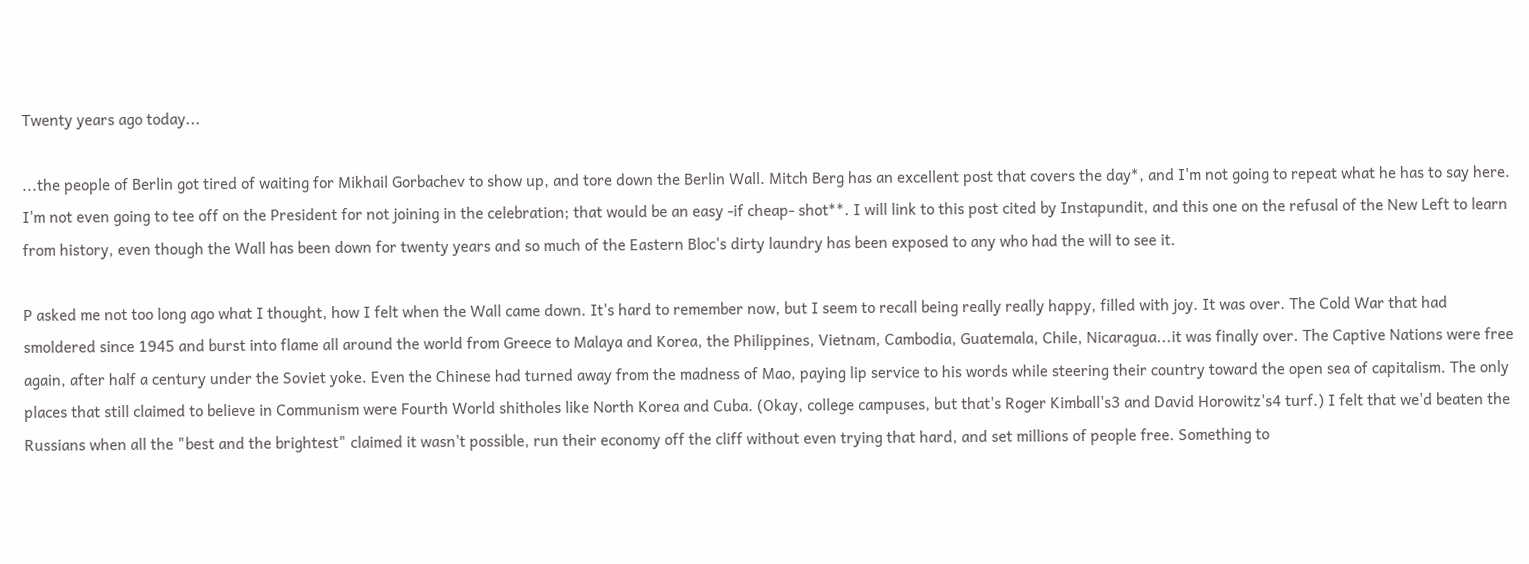Twenty years ago today...

...the people of Berlin got tired of waiting for Mikhail Gorbachev to show up, and tore down the Berlin Wall. Mitch Berg has an excellent post that covers the day*, and I'm not going to repeat what he has to say here. I'm not even going to tee off on the President for not joining in the celebration; that would be an easy -if cheap- shot**. I will link to this post cited by Instapundit, and this one on the refusal of the New Left to learn from history, even though the Wall has been down for twenty years and so much of the Eastern Bloc's dirty laundry has been exposed to any who had the will to see it.

P asked me not too long ago what I thought, how I felt when the Wall came down. It's hard to remember now, but I seem to recall being really really happy, filled with joy. It was over. The Cold War that had smoldered since 1945 and burst into flame all around the world from Greece to Malaya and Korea, the Philippines, Vietnam, Cambodia, Guatemala, Chile, Nicaragua...it was finally over. The Captive Nations were free again, after half a century under the Soviet yoke. Even the Chinese had turned away from the madness of Mao, paying lip service to his words while steering their country toward the open sea of capitalism. The only places that still claimed to believe in Communism were Fourth World shitholes like North Korea and Cuba. (Okay, college campuses, but that's Roger Kimball's3 and David Horowitz's4 turf.) I felt that we'd beaten the Russians when all the "best and the brightest" claimed it wasn't possible, run their economy off the cliff without even trying that hard, and set millions of people free. Something to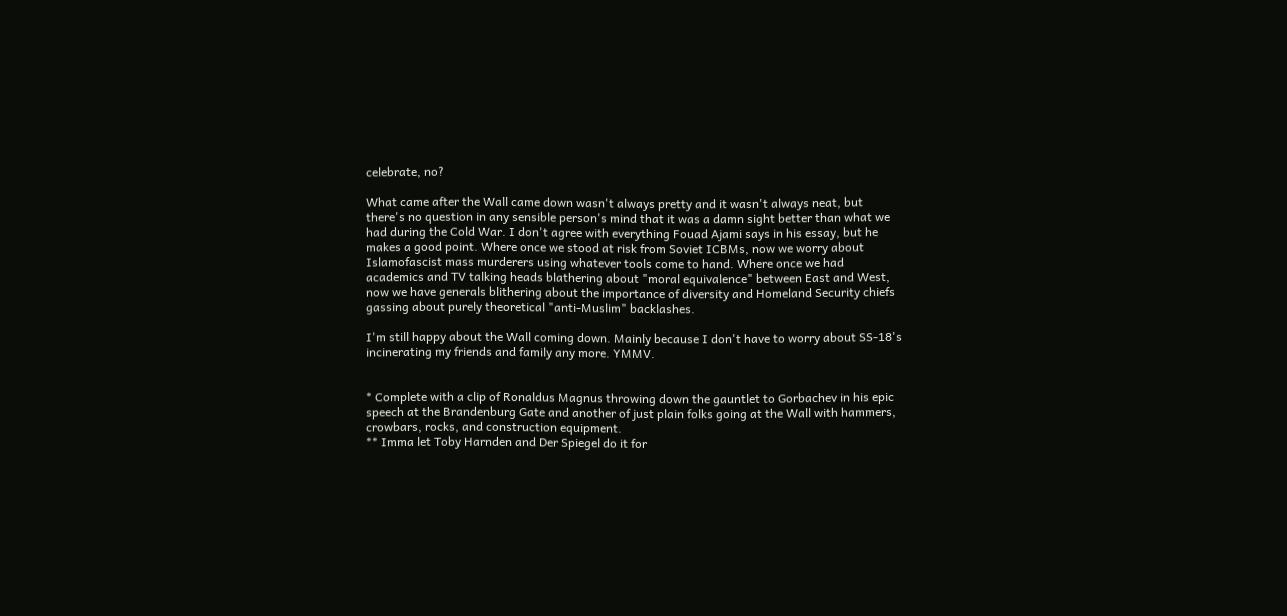celebrate, no?

What came after the Wall came down wasn't always pretty and it wasn't always neat, but there's no question in any sensible person's mind that it was a damn sight better than what we had during the Cold War. I don't agree with everything Fouad Ajami says in his essay, but he makes a good point. Where once we stood at risk from Soviet ICBMs, now we worry about Islamofascist mass murderers using whatever tools come to hand. Where once we had academics and TV talking heads blathering about "moral equivalence" between East and West, now we have generals blithering about the importance of diversity and Homeland Security chiefs gassing about purely theoretical "anti-Muslim" backlashes.

I'm still happy about the Wall coming down. Mainly because I don't have to worry about SS-18's incinerating my friends and family any more. YMMV.


* Complete with a clip of Ronaldus Magnus throwing down the gauntlet to Gorbachev in his epic speech at the Brandenburg Gate and another of just plain folks going at the Wall with hammers, crowbars, rocks, and construction equipment.
** Imma let Toby Harnden and Der Spiegel do it for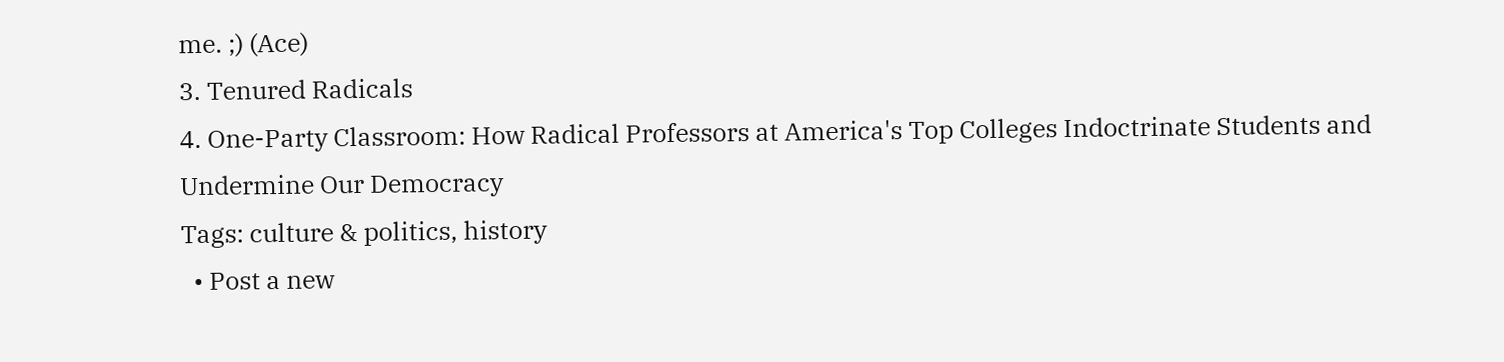me. ;) (Ace)
3. Tenured Radicals
4. One-Party Classroom: How Radical Professors at America's Top Colleges Indoctrinate Students and Undermine Our Democracy
Tags: culture & politics, history
  • Post a new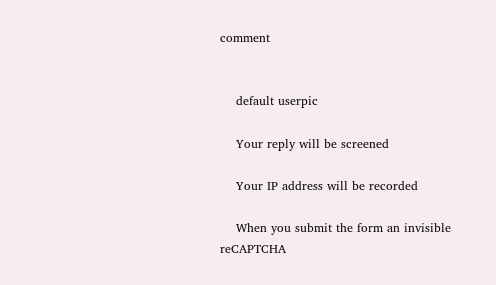comment


    default userpic

    Your reply will be screened

    Your IP address will be recorded

    When you submit the form an invisible reCAPTCHA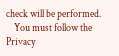check will be performed.
    You must follow the Privacy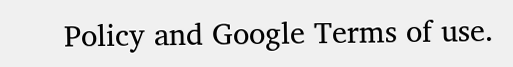Policy and Google Terms of use.